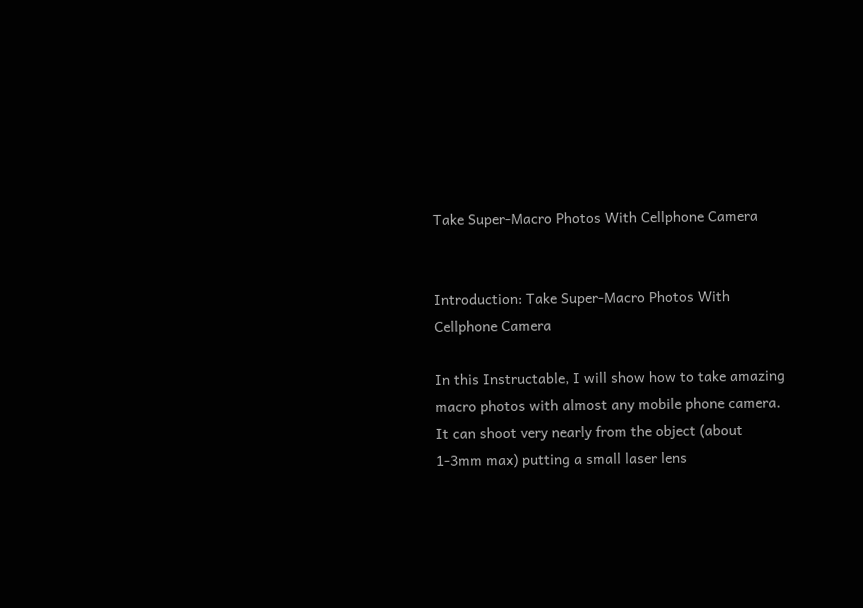Take Super-Macro Photos With Cellphone Camera


Introduction: Take Super-Macro Photos With Cellphone Camera

In this Instructable, I will show how to take amazing macro photos with almost any mobile phone camera.
It can shoot very nearly from the object (about 1-3mm max) putting a small laser lens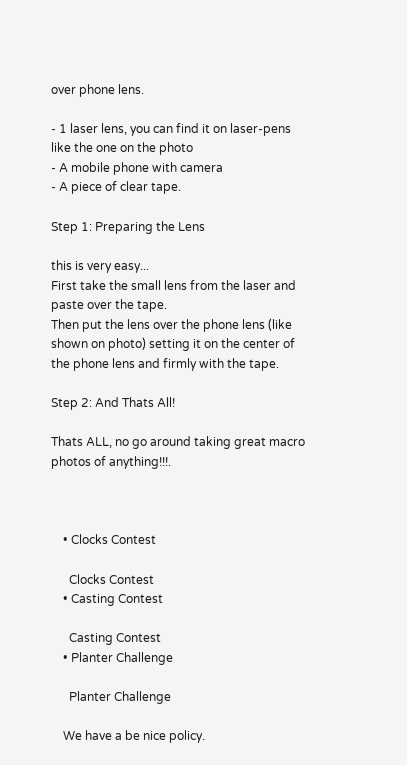over phone lens.

- 1 laser lens, you can find it on laser-pens like the one on the photo
- A mobile phone with camera
- A piece of clear tape.

Step 1: Preparing the Lens

this is very easy...
First take the small lens from the laser and paste over the tape.
Then put the lens over the phone lens (like shown on photo) setting it on the center of the phone lens and firmly with the tape.

Step 2: And Thats All!

Thats ALL, no go around taking great macro photos of anything!!!.



    • Clocks Contest

      Clocks Contest
    • Casting Contest

      Casting Contest
    • Planter Challenge

      Planter Challenge

    We have a be nice policy.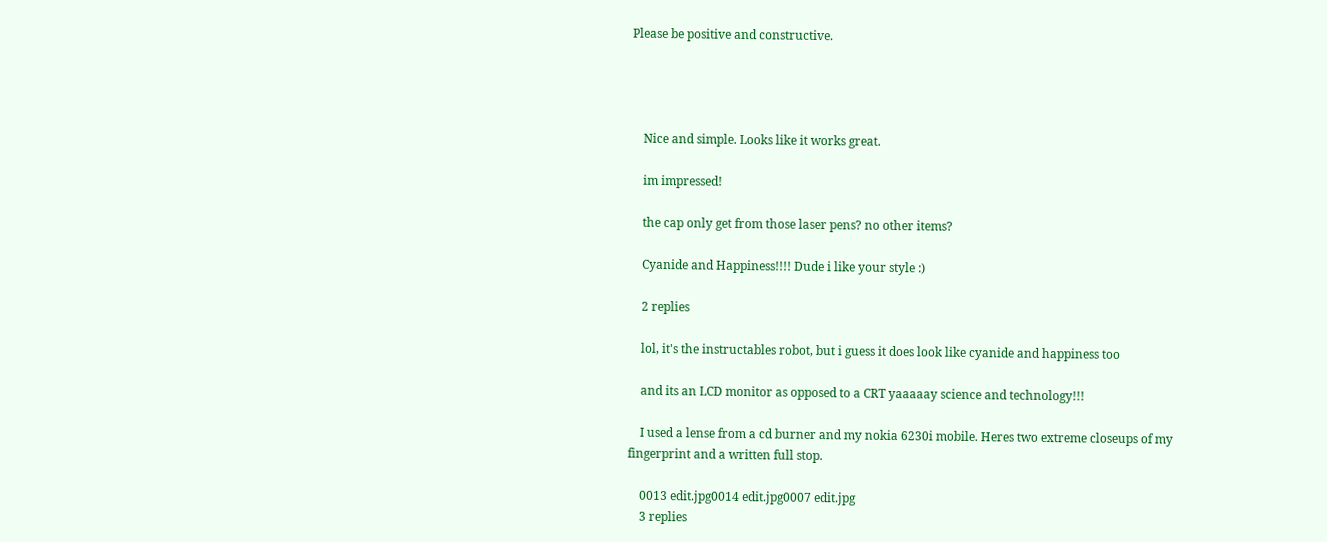Please be positive and constructive.




    Nice and simple. Looks like it works great.

    im impressed!

    the cap only get from those laser pens? no other items?

    Cyanide and Happiness!!!! Dude i like your style :)

    2 replies

    lol, it's the instructables robot, but i guess it does look like cyanide and happiness too

    and its an LCD monitor as opposed to a CRT yaaaaay science and technology!!!

    I used a lense from a cd burner and my nokia 6230i mobile. Heres two extreme closeups of my fingerprint and a written full stop.

    0013 edit.jpg0014 edit.jpg0007 edit.jpg
    3 replies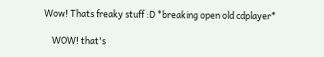Wow! Thats freaky stuff :D *breaking open old cdplayer*

    WOW! that's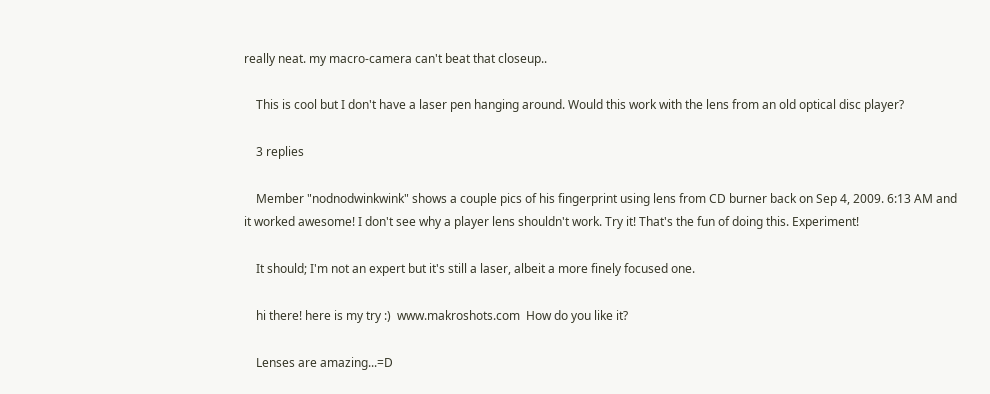really neat. my macro-camera can't beat that closeup..

    This is cool but I don't have a laser pen hanging around. Would this work with the lens from an old optical disc player?

    3 replies

    Member "nodnodwinkwink" shows a couple pics of his fingerprint using lens from CD burner back on Sep 4, 2009. 6:13 AM and it worked awesome! I don't see why a player lens shouldn't work. Try it! That's the fun of doing this. Experiment!

    It should; I'm not an expert but it's still a laser, albeit a more finely focused one.

    hi there! here is my try :)  www.makroshots.com  How do you like it?

    Lenses are amazing...=D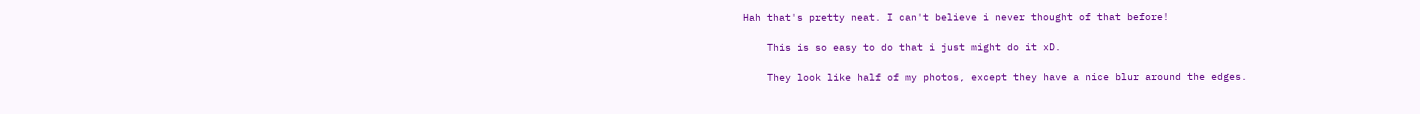Hah that's pretty neat. I can't believe i never thought of that before!

    This is so easy to do that i just might do it xD.

    They look like half of my photos, except they have a nice blur around the edges.